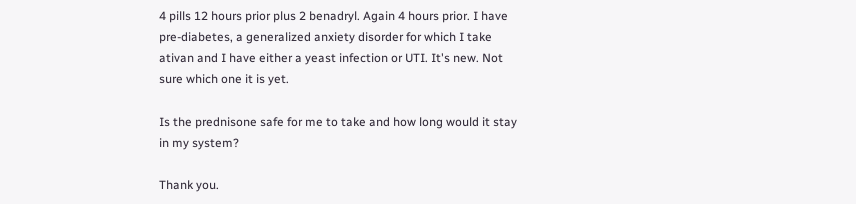4 pills 12 hours prior plus 2 benadryl. Again 4 hours prior. I have pre-diabetes, a generalized anxiety disorder for which I take ativan and I have either a yeast infection or UTI. It's new. Not sure which one it is yet.

Is the prednisone safe for me to take and how long would it stay in my system?

Thank you.